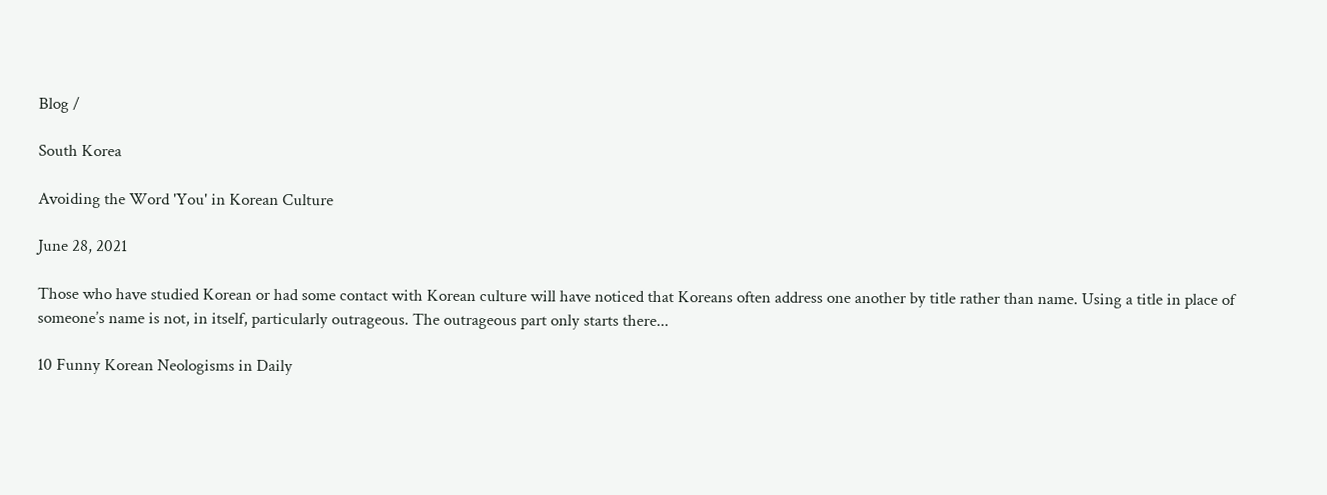Blog /

South Korea

Avoiding the Word 'You' in Korean Culture

June 28, 2021

Those who have studied Korean or had some contact with Korean culture will have noticed that Koreans often address one another by title rather than name. Using a title in place of someone’s name is not, in itself, particularly outrageous. The outrageous part only starts there...

10 Funny Korean Neologisms in Daily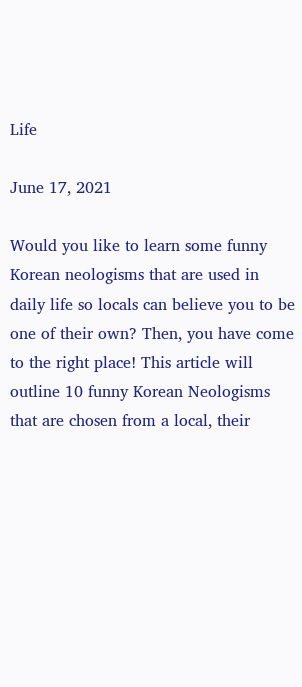Life

June 17, 2021

Would you like to learn some funny Korean neologisms that are used in daily life so locals can believe you to be one of their own? Then, you have come to the right place! This article will outline 10 funny Korean Neologisms that are chosen from a local, their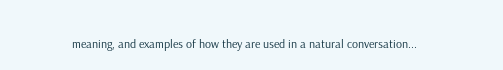meaning, and examples of how they are used in a natural conversation...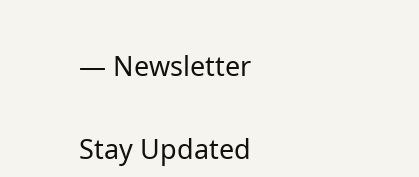— Newsletter

Stay Updated